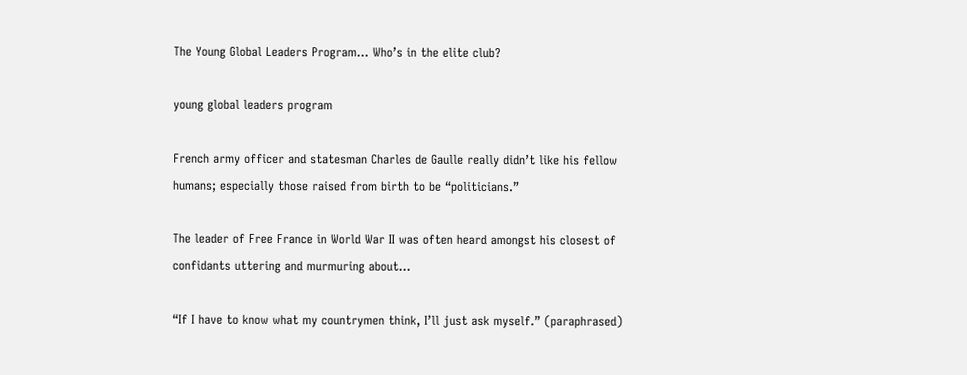The Young Global Leaders Program… Who’s in the elite club?

young global leaders program

French army officer and statesman Charles de Gaulle really didn’t like his fellow humans; especially those raised from birth to be “politicians.”

The leader of Free France in World War II was often heard amongst his closest of confidants uttering and murmuring about…

“If I have to know what my countrymen think, I’ll just ask myself.” (paraphrased)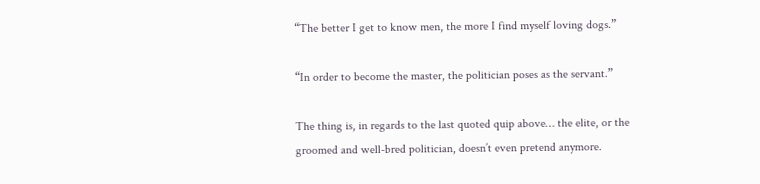“The better I get to know men, the more I find myself loving dogs.”

“In order to become the master, the politician poses as the servant.”

The thing is, in regards to the last quoted quip above… the elite, or the groomed and well-bred politician, doesn’t even pretend anymore.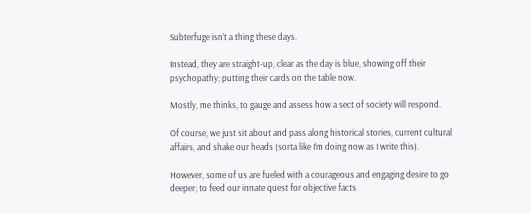Subterfuge isn’t a thing these days.

Instead, they are straight-up, clear as the day is blue, showing off their psychopathy; putting their cards on the table now.

Mostly, me thinks, to gauge and assess how a sect of society will respond.

Of course, we just sit about and pass along historical stories, current cultural affairs, and shake our heads (sorta like I’m doing now as I write this).

However, some of us are fueled with a courageous and engaging desire to go deeper; to feed our innate quest for objective facts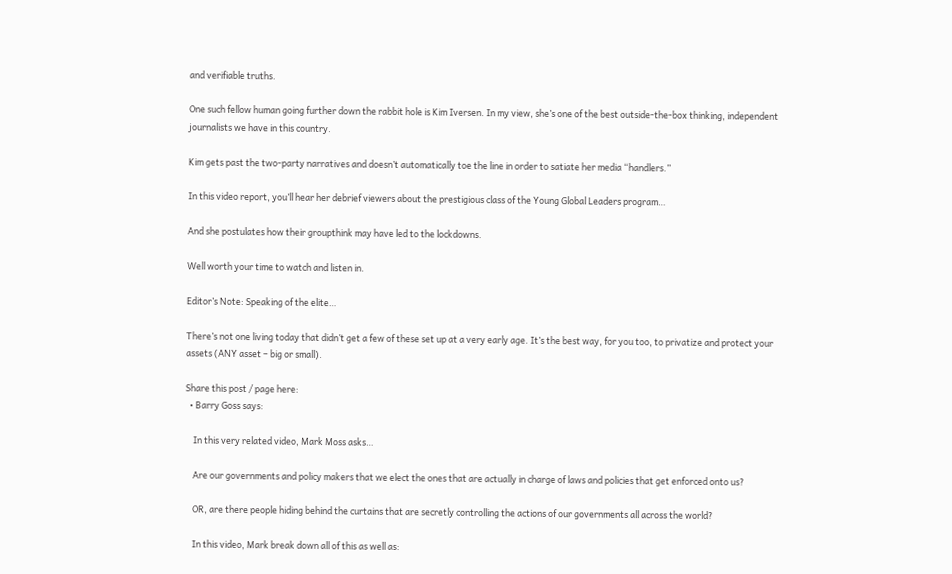and verifiable truths.

One such fellow human going further down the rabbit hole is Kim Iversen. In my view, she’s one of the best outside-the-box thinking, independent journalists we have in this country.

Kim gets past the two-party narratives and doesn’t automatically toe the line in order to satiate her media “handlers.”

In this video report, you’ll hear her debrief viewers about the prestigious class of the Young Global Leaders program…

And she postulates how their groupthink may have led to the lockdowns.

Well worth your time to watch and listen in.

Editor’s Note: Speaking of the elite…

There’s not one living today that didn’t get a few of these set up at a very early age. It’s the best way, for you too, to privatize and protect your assets (ANY asset – big or small).

Share this post / page here:
  • Barry Goss says:

    In this very related video, Mark Moss asks…

    Are our governments and policy makers that we elect the ones that are actually in charge of laws and policies that get enforced onto us?

    OR, are there people hiding behind the curtains that are secretly controlling the actions of our governments all across the world?

    In this video, Mark break down all of this as well as: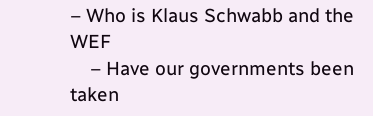– Who is Klaus Schwabb and the WEF
    – Have our governments been taken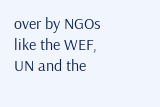over by NGOs like the WEF, UN and the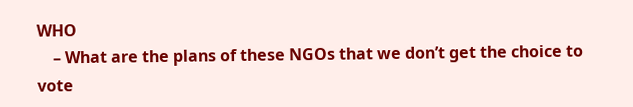WHO
    – What are the plans of these NGOs that we don’t get the choice to vote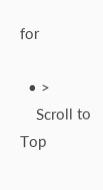for

  • >
    Scroll to Top